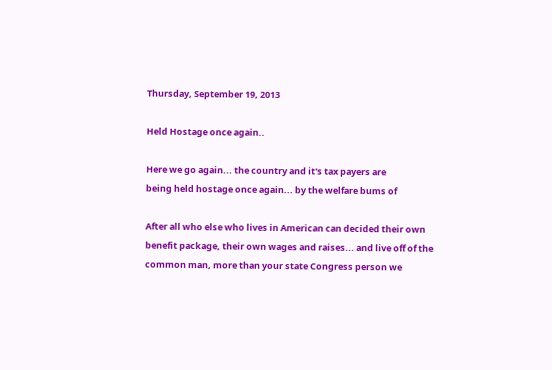Thursday, September 19, 2013

Held Hostage once again..

Here we go again... the country and it's tax payers are
being held hostage once again... by the welfare bums of

After all who else who lives in American can decided their own benefit package, their own wages and raises... and live off of the common man, more than your state Congress person we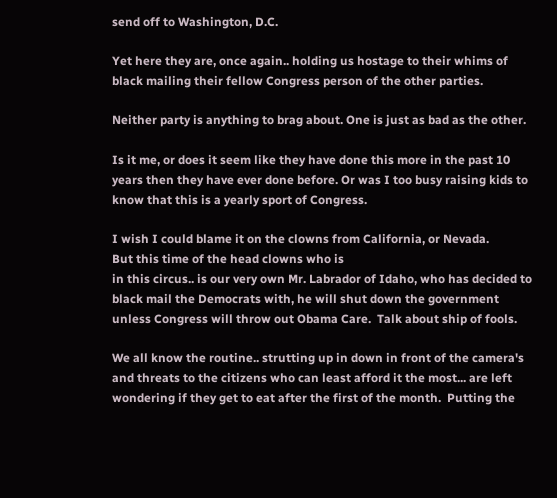send off to Washington, D.C.

Yet here they are, once again.. holding us hostage to their whims of black mailing their fellow Congress person of the other parties.

Neither party is anything to brag about. One is just as bad as the other.

Is it me, or does it seem like they have done this more in the past 10 years then they have ever done before. Or was I too busy raising kids to know that this is a yearly sport of Congress.

I wish I could blame it on the clowns from California, or Nevada.
But this time of the head clowns who is
in this circus.. is our very own Mr. Labrador of Idaho, who has decided to black mail the Democrats with, he will shut down the government unless Congress will throw out Obama Care.  Talk about ship of fools.

We all know the routine.. strutting up in down in front of the camera's and threats to the citizens who can least afford it the most... are left wondering if they get to eat after the first of the month.  Putting the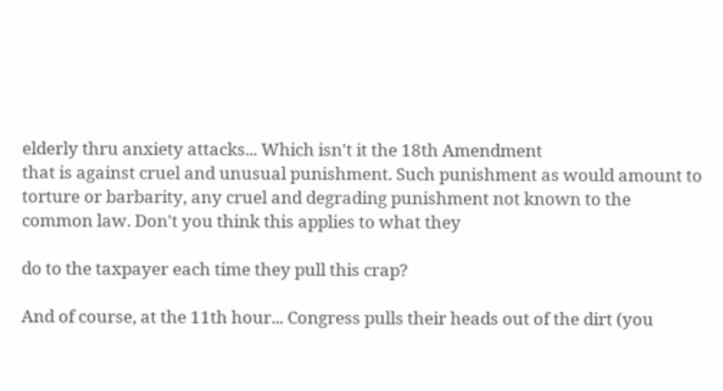elderly thru anxiety attacks... Which isn't it the 18th Amendment
that is against cruel and unusual punishment. Such punishment as would amount to torture or barbarity, any cruel and degrading punishment not known to the common law. Don't you think this applies to what they

do to the taxpayer each time they pull this crap?

And of course, at the 11th hour... Congress pulls their heads out of the dirt (you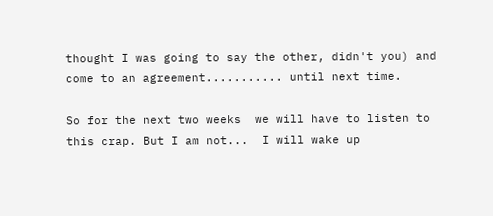thought I was going to say the other, didn't you) and come to an agreement........... until next time.

So for the next two weeks  we will have to listen to this crap. But I am not...  I will wake up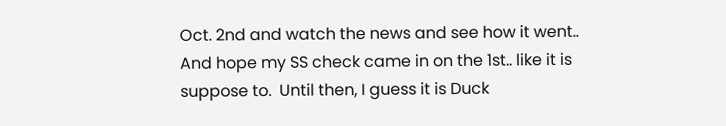Oct. 2nd and watch the news and see how it went..  And hope my SS check came in on the 1st.. like it is suppose to.  Until then, I guess it is Duck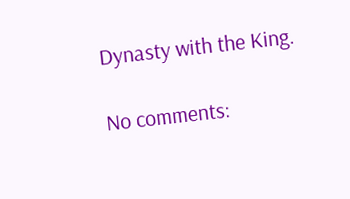Dynasty with the King.

No comments: